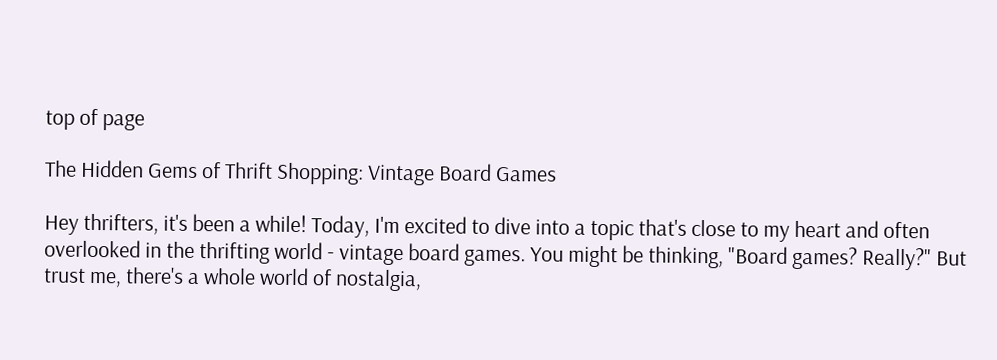top of page

The Hidden Gems of Thrift Shopping: Vintage Board Games

Hey thrifters, it's been a while! Today, I'm excited to dive into a topic that's close to my heart and often overlooked in the thrifting world - vintage board games. You might be thinking, "Board games? Really?" But trust me, there's a whole world of nostalgia,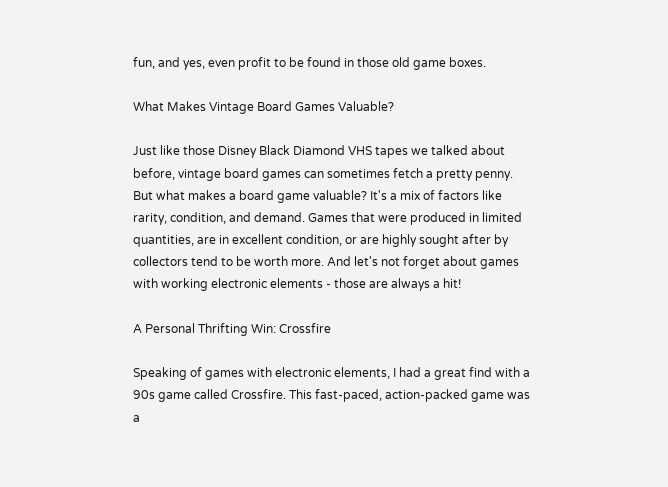fun, and yes, even profit to be found in those old game boxes.

What Makes Vintage Board Games Valuable?

Just like those Disney Black Diamond VHS tapes we talked about before, vintage board games can sometimes fetch a pretty penny. But what makes a board game valuable? It's a mix of factors like rarity, condition, and demand. Games that were produced in limited quantities, are in excellent condition, or are highly sought after by collectors tend to be worth more. And let's not forget about games with working electronic elements - those are always a hit!

A Personal Thrifting Win: Crossfire

Speaking of games with electronic elements, I had a great find with a 90s game called Crossfire. This fast-paced, action-packed game was a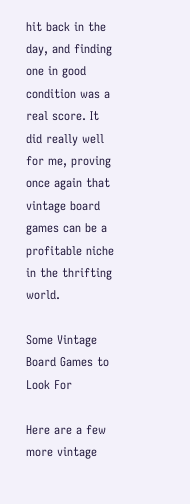hit back in the day, and finding one in good condition was a real score. It did really well for me, proving once again that vintage board games can be a profitable niche in the thrifting world.

Some Vintage Board Games to Look For

Here are a few more vintage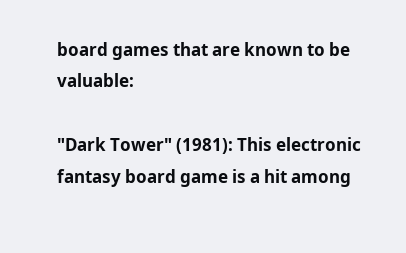board games that are known to be valuable:

"Dark Tower" (1981): This electronic fantasy board game is a hit among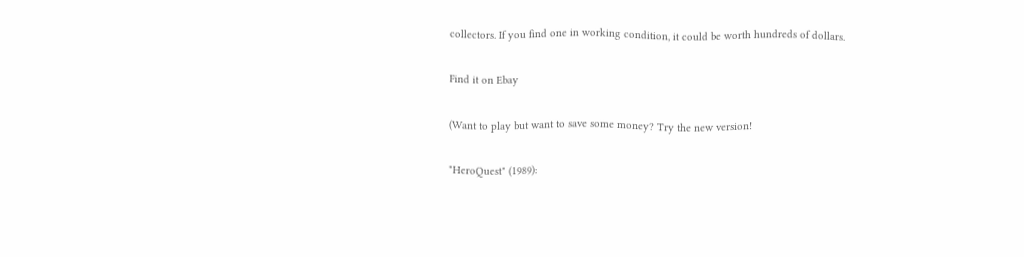collectors. If you find one in working condition, it could be worth hundreds of dollars.

Find it on Ebay

(Want to play but want to save some money? Try the new version!

"HeroQuest" (1989):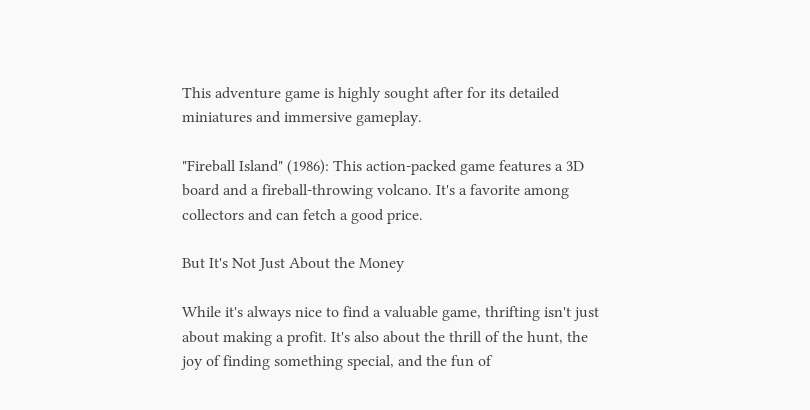This adventure game is highly sought after for its detailed miniatures and immersive gameplay.

"Fireball Island" (1986): This action-packed game features a 3D board and a fireball-throwing volcano. It's a favorite among collectors and can fetch a good price.

But It's Not Just About the Money

While it's always nice to find a valuable game, thrifting isn't just about making a profit. It's also about the thrill of the hunt, the joy of finding something special, and the fun of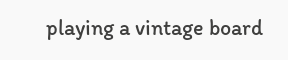playing a vintage board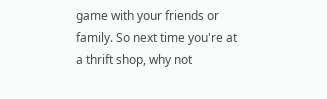game with your friends or family. So next time you're at a thrift shop, why not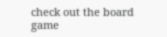check out the board game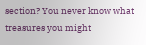section? You never know what treasures you might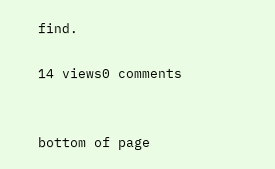find.

14 views0 comments


bottom of page